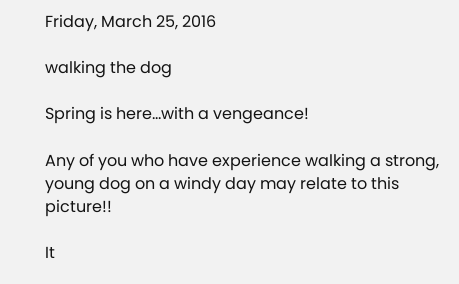Friday, March 25, 2016

walking the dog

Spring is here…with a vengeance!

Any of you who have experience walking a strong, young dog on a windy day may relate to this picture!!

It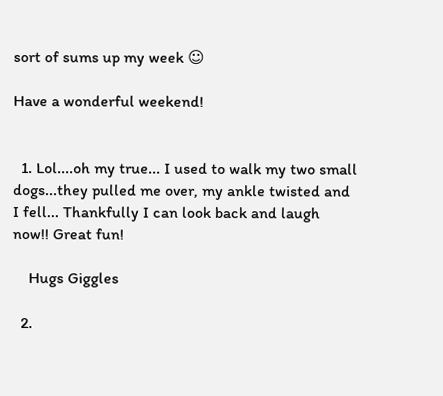sort of sums up my week ☺

Have a wonderful weekend!


  1. Lol....oh my true... I used to walk my two small dogs...they pulled me over, my ankle twisted and I fell... Thankfully I can look back and laugh now!! Great fun!

    Hugs Giggles

  2.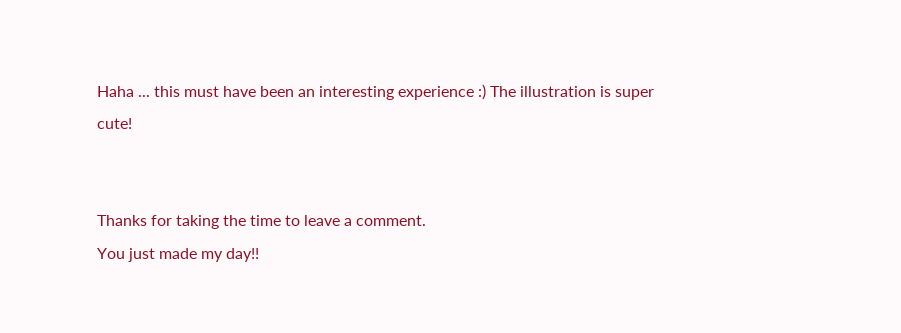Haha ... this must have been an interesting experience :) The illustration is super cute!


Thanks for taking the time to leave a comment.
You just made my day!!